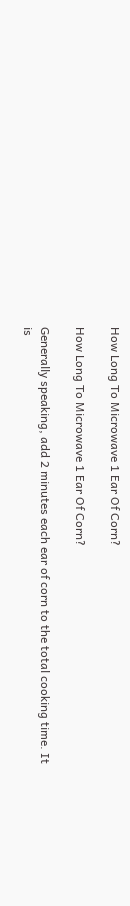How Long To Microwave 1 Ear Of Corn?

How Long To Microwave 1 Ear Of Corn?

Generally speaking, add 2 minutes each ear of corn to the total cooking time. It is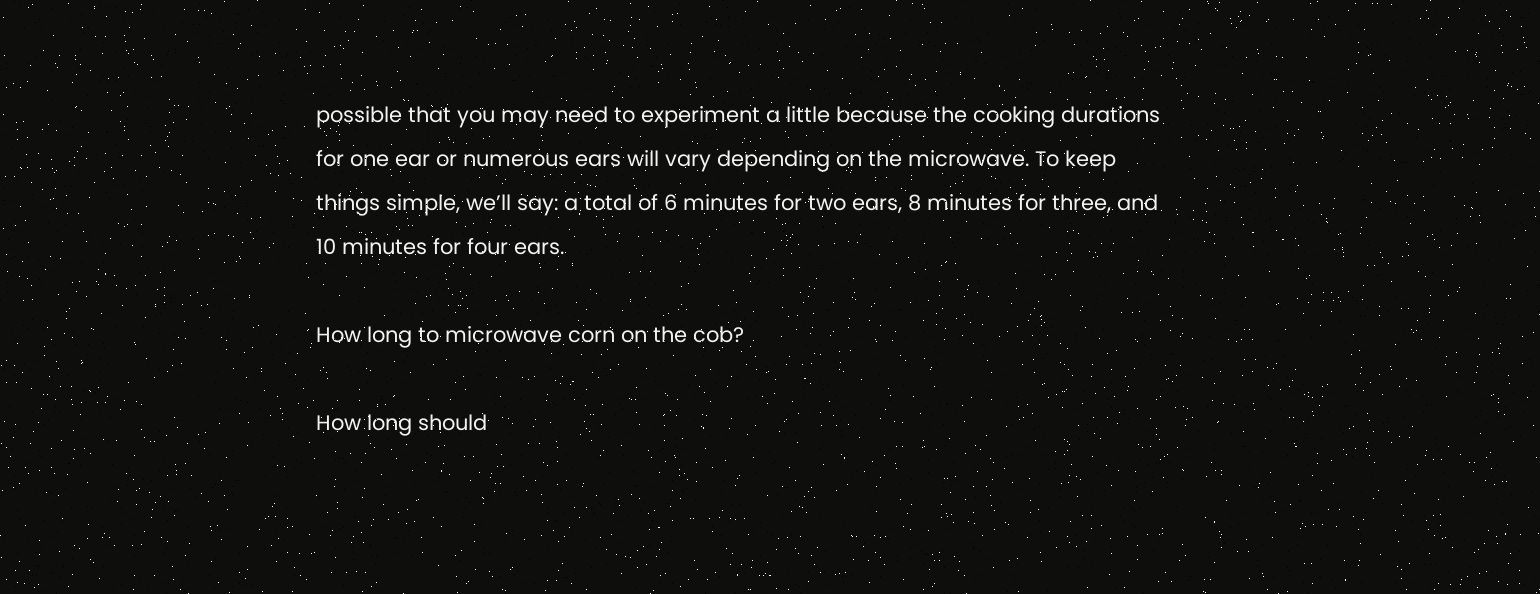possible that you may need to experiment a little because the cooking durations for one ear or numerous ears will vary depending on the microwave. To keep things simple, we’ll say: a total of 6 minutes for two ears, 8 minutes for three, and 10 minutes for four ears.

How long to microwave corn on the cob?

How long should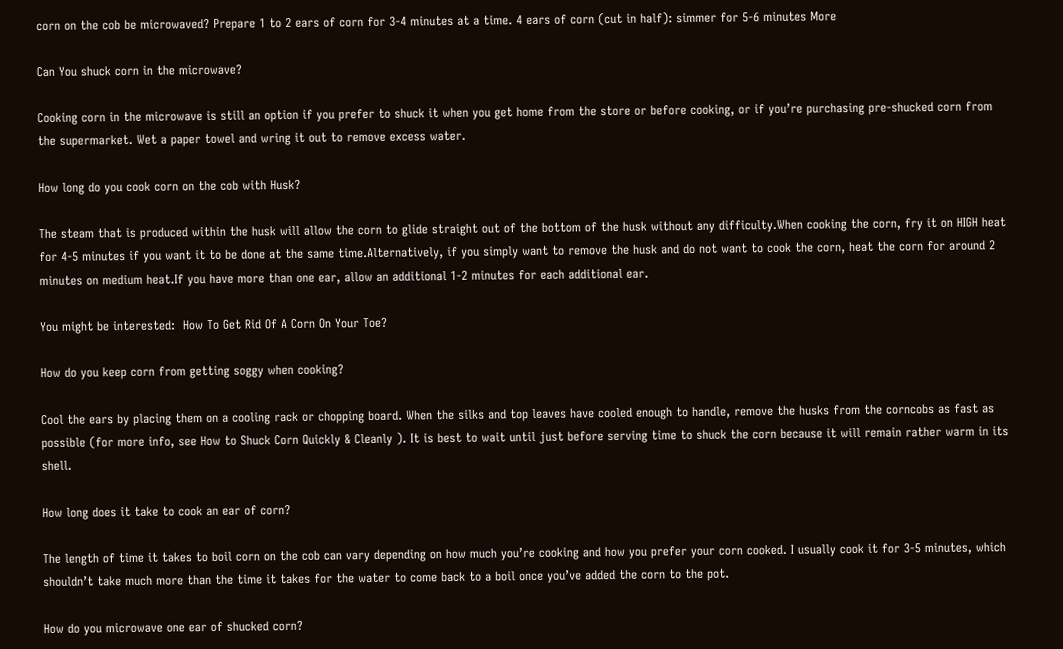corn on the cob be microwaved? Prepare 1 to 2 ears of corn for 3-4 minutes at a time. 4 ears of corn (cut in half): simmer for 5-6 minutes More

Can You shuck corn in the microwave?

Cooking corn in the microwave is still an option if you prefer to shuck it when you get home from the store or before cooking, or if you’re purchasing pre-shucked corn from the supermarket. Wet a paper towel and wring it out to remove excess water.

How long do you cook corn on the cob with Husk?

The steam that is produced within the husk will allow the corn to glide straight out of the bottom of the husk without any difficulty.When cooking the corn, fry it on HIGH heat for 4-5 minutes if you want it to be done at the same time.Alternatively, if you simply want to remove the husk and do not want to cook the corn, heat the corn for around 2 minutes on medium heat.If you have more than one ear, allow an additional 1-2 minutes for each additional ear.

You might be interested:  How To Get Rid Of A Corn On Your Toe?

How do you keep corn from getting soggy when cooking?

Cool the ears by placing them on a cooling rack or chopping board. When the silks and top leaves have cooled enough to handle, remove the husks from the corncobs as fast as possible (for more info, see How to Shuck Corn Quickly & Cleanly ). It is best to wait until just before serving time to shuck the corn because it will remain rather warm in its shell.

How long does it take to cook an ear of corn?

The length of time it takes to boil corn on the cob can vary depending on how much you’re cooking and how you prefer your corn cooked. I usually cook it for 3-5 minutes, which shouldn’t take much more than the time it takes for the water to come back to a boil once you’ve added the corn to the pot.

How do you microwave one ear of shucked corn?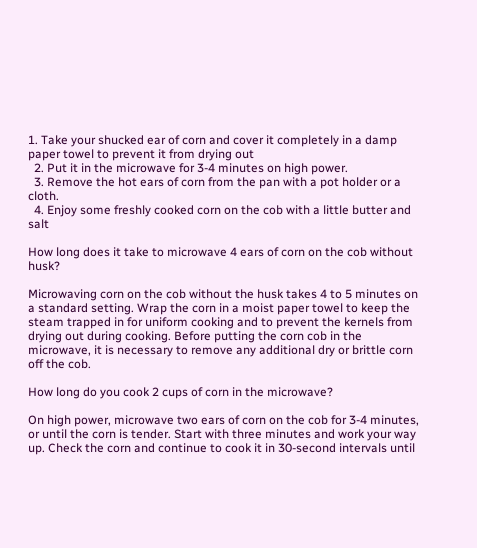1. Take your shucked ear of corn and cover it completely in a damp paper towel to prevent it from drying out
  2. Put it in the microwave for 3-4 minutes on high power.
  3. Remove the hot ears of corn from the pan with a pot holder or a cloth.
  4. Enjoy some freshly cooked corn on the cob with a little butter and salt

How long does it take to microwave 4 ears of corn on the cob without husk?

Microwaving corn on the cob without the husk takes 4 to 5 minutes on a standard setting. Wrap the corn in a moist paper towel to keep the steam trapped in for uniform cooking and to prevent the kernels from drying out during cooking. Before putting the corn cob in the microwave, it is necessary to remove any additional dry or brittle corn off the cob.

How long do you cook 2 cups of corn in the microwave?

On high power, microwave two ears of corn on the cob for 3-4 minutes, or until the corn is tender. Start with three minutes and work your way up. Check the corn and continue to cook it in 30-second intervals until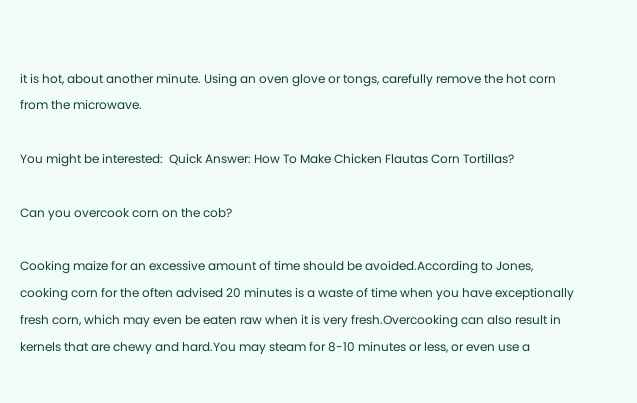it is hot, about another minute. Using an oven glove or tongs, carefully remove the hot corn from the microwave.

You might be interested:  Quick Answer: How To Make Chicken Flautas Corn Tortillas?

Can you overcook corn on the cob?

Cooking maize for an excessive amount of time should be avoided.According to Jones, cooking corn for the often advised 20 minutes is a waste of time when you have exceptionally fresh corn, which may even be eaten raw when it is very fresh.Overcooking can also result in kernels that are chewy and hard.You may steam for 8-10 minutes or less, or even use a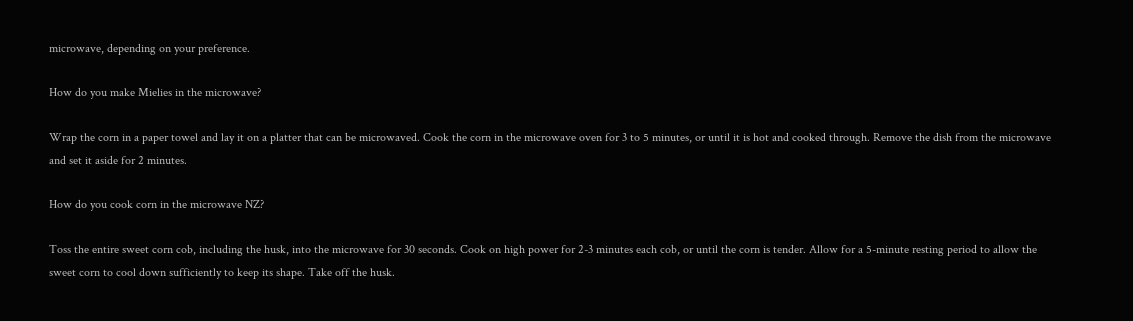microwave, depending on your preference.

How do you make Mielies in the microwave?

Wrap the corn in a paper towel and lay it on a platter that can be microwaved. Cook the corn in the microwave oven for 3 to 5 minutes, or until it is hot and cooked through. Remove the dish from the microwave and set it aside for 2 minutes.

How do you cook corn in the microwave NZ?

Toss the entire sweet corn cob, including the husk, into the microwave for 30 seconds. Cook on high power for 2-3 minutes each cob, or until the corn is tender. Allow for a 5-minute resting period to allow the sweet corn to cool down sufficiently to keep its shape. Take off the husk.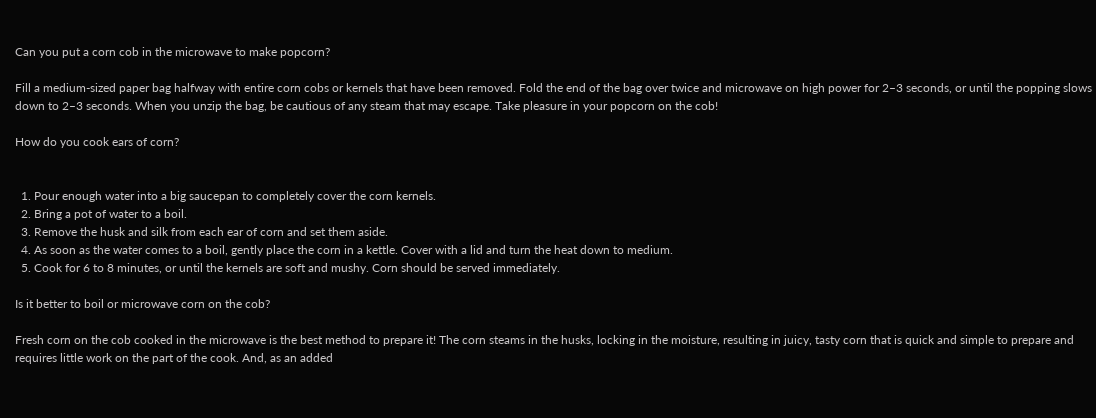Can you put a corn cob in the microwave to make popcorn?

Fill a medium-sized paper bag halfway with entire corn cobs or kernels that have been removed. Fold the end of the bag over twice and microwave on high power for 2–3 seconds, or until the popping slows down to 2–3 seconds. When you unzip the bag, be cautious of any steam that may escape. Take pleasure in your popcorn on the cob!

How do you cook ears of corn?


  1. Pour enough water into a big saucepan to completely cover the corn kernels.
  2. Bring a pot of water to a boil.
  3. Remove the husk and silk from each ear of corn and set them aside.
  4. As soon as the water comes to a boil, gently place the corn in a kettle. Cover with a lid and turn the heat down to medium.
  5. Cook for 6 to 8 minutes, or until the kernels are soft and mushy. Corn should be served immediately.

Is it better to boil or microwave corn on the cob?

Fresh corn on the cob cooked in the microwave is the best method to prepare it! The corn steams in the husks, locking in the moisture, resulting in juicy, tasty corn that is quick and simple to prepare and requires little work on the part of the cook. And, as an added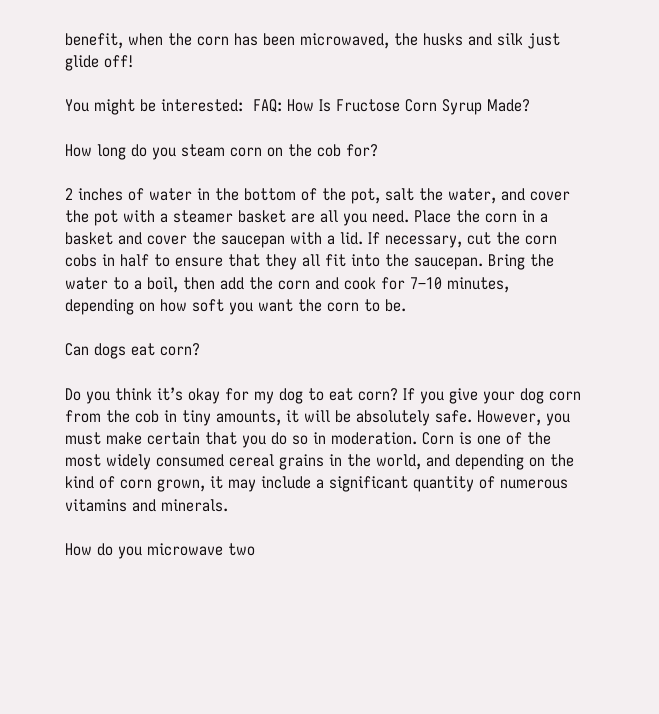benefit, when the corn has been microwaved, the husks and silk just glide off!

You might be interested:  FAQ: How Is Fructose Corn Syrup Made?

How long do you steam corn on the cob for?

2 inches of water in the bottom of the pot, salt the water, and cover the pot with a steamer basket are all you need. Place the corn in a basket and cover the saucepan with a lid. If necessary, cut the corn cobs in half to ensure that they all fit into the saucepan. Bring the water to a boil, then add the corn and cook for 7–10 minutes, depending on how soft you want the corn to be.

Can dogs eat corn?

Do you think it’s okay for my dog to eat corn? If you give your dog corn from the cob in tiny amounts, it will be absolutely safe. However, you must make certain that you do so in moderation. Corn is one of the most widely consumed cereal grains in the world, and depending on the kind of corn grown, it may include a significant quantity of numerous vitamins and minerals.

How do you microwave two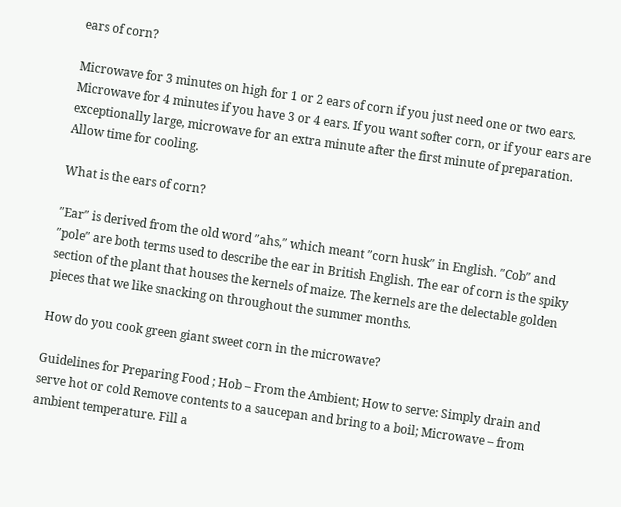ears of corn?

Microwave for 3 minutes on high for 1 or 2 ears of corn if you just need one or two ears. Microwave for 4 minutes if you have 3 or 4 ears. If you want softer corn, or if your ears are exceptionally large, microwave for an extra minute after the first minute of preparation. Allow time for cooling.

What is the ears of corn?

″Ear″ is derived from the old word ″ahs,″ which meant ″corn husk″ in English. ″Cob″ and ″pole″ are both terms used to describe the ear in British English. The ear of corn is the spiky section of the plant that houses the kernels of maize. The kernels are the delectable golden pieces that we like snacking on throughout the summer months.

How do you cook green giant sweet corn in the microwave?

Guidelines for Preparing Food ; Hob – From the Ambient; How to serve: Simply drain and serve hot or cold Remove contents to a saucepan and bring to a boil; Microwave – from ambient temperature. Fill a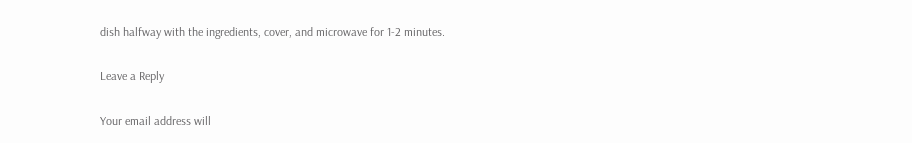dish halfway with the ingredients, cover, and microwave for 1-2 minutes.

Leave a Reply

Your email address will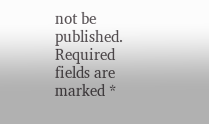not be published. Required fields are marked *